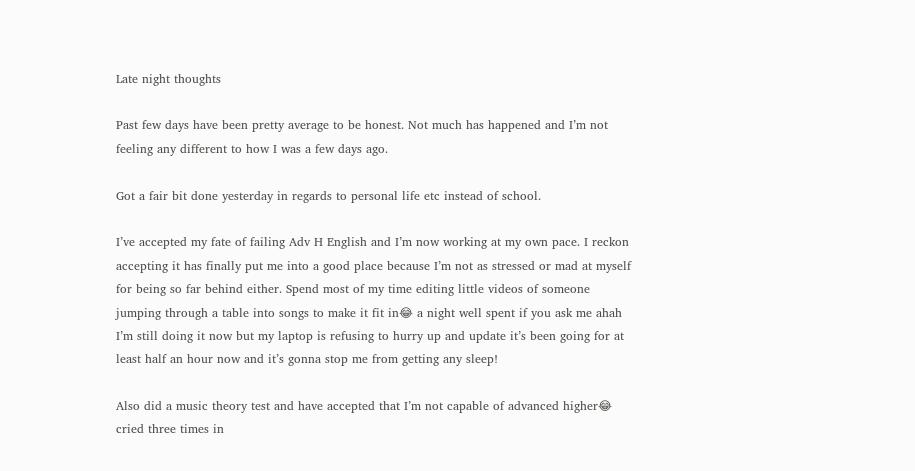Late night thoughts

Past few days have been pretty average to be honest. Not much has happened and I’m not feeling any different to how I was a few days ago.

Got a fair bit done yesterday in regards to personal life etc instead of school.

I’ve accepted my fate of failing Adv H English and I’m now working at my own pace. I reckon accepting it has finally put me into a good place because I’m not as stressed or mad at myself for being so far behind either. Spend most of my time editing little videos of someone jumping through a table into songs to make it fit in😂 a night well spent if you ask me ahah I’m still doing it now but my laptop is refusing to hurry up and update it’s been going for at least half an hour now and it’s gonna stop me from getting any sleep!

Also did a music theory test and have accepted that I’m not capable of advanced higher😂 cried three times in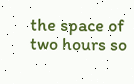the space of two hours so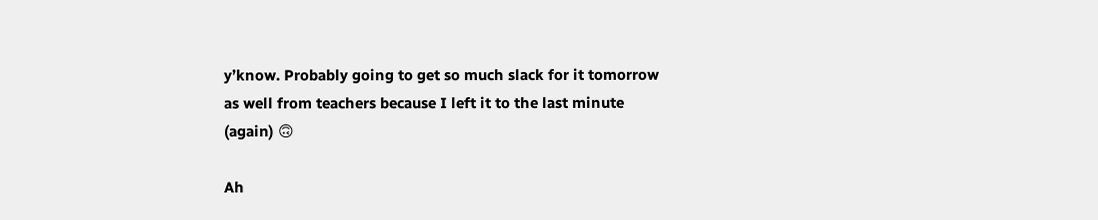y’know. Probably going to get so much slack for it tomorrow as well from teachers because I left it to the last minute (again) 🙃

Ah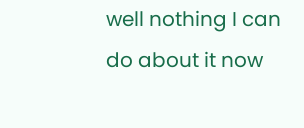well nothing I can do about it now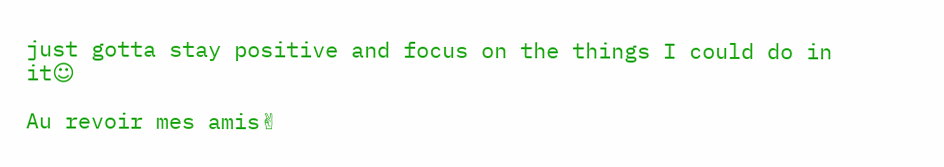just gotta stay positive and focus on the things I could do in it☺

Au revoir mes amis✌